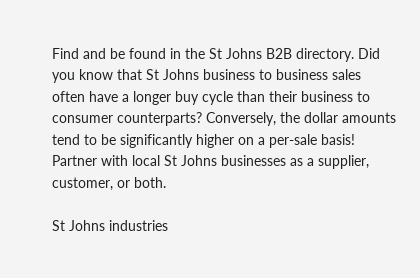Find and be found in the St Johns B2B directory. Did you know that St Johns business to business sales often have a longer buy cycle than their business to consumer counterparts? Conversely, the dollar amounts tend to be significantly higher on a per-sale basis! Partner with local St Johns businesses as a supplier, customer, or both.

St Johns industries